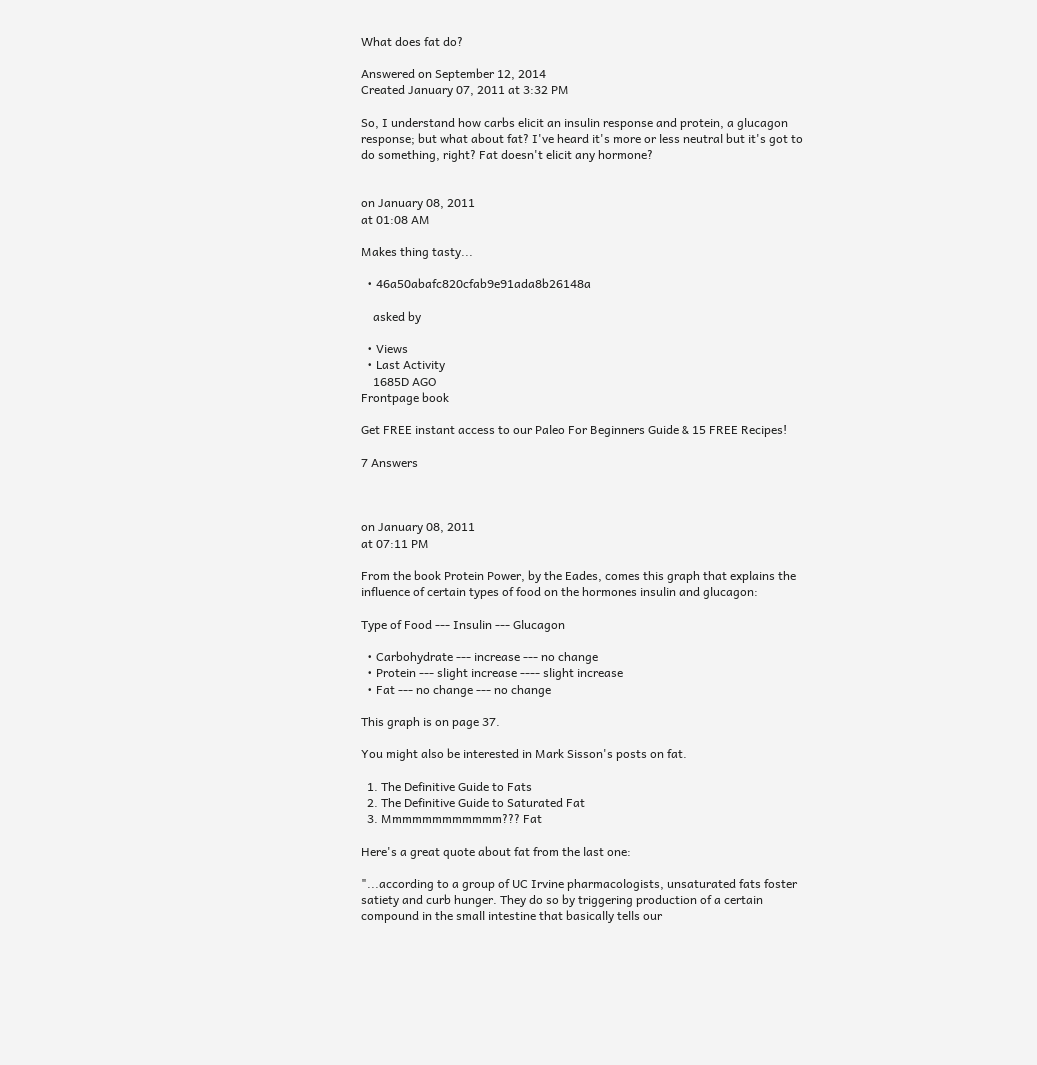What does fat do?

Answered on September 12, 2014
Created January 07, 2011 at 3:32 PM

So, I understand how carbs elicit an insulin response and protein, a glucagon response; but what about fat? I've heard it's more or less neutral but it's got to do something, right? Fat doesn't elicit any hormone?


on January 08, 2011
at 01:08 AM

Makes thing tasty...

  • 46a50abafc820cfab9e91ada8b26148a

    asked by

  • Views
  • Last Activity
    1685D AGO
Frontpage book

Get FREE instant access to our Paleo For Beginners Guide & 15 FREE Recipes!

7 Answers



on January 08, 2011
at 07:11 PM

From the book Protein Power, by the Eades, comes this graph that explains the influence of certain types of food on the hormones insulin and glucagon:

Type of Food --- Insulin --- Glucagon

  • Carbohydrate --- increase --- no change
  • Protein --- slight increase ---- slight increase
  • Fat --- no change --- no change

This graph is on page 37.

You might also be interested in Mark Sisson's posts on fat.

  1. The Definitive Guide to Fats
  2. The Definitive Guide to Saturated Fat
  3. Mmmmmmmmmmmm??? Fat

Here's a great quote about fat from the last one:

"...according to a group of UC Irvine pharmacologists, unsaturated fats foster satiety and curb hunger. They do so by triggering production of a certain compound in the small intestine that basically tells our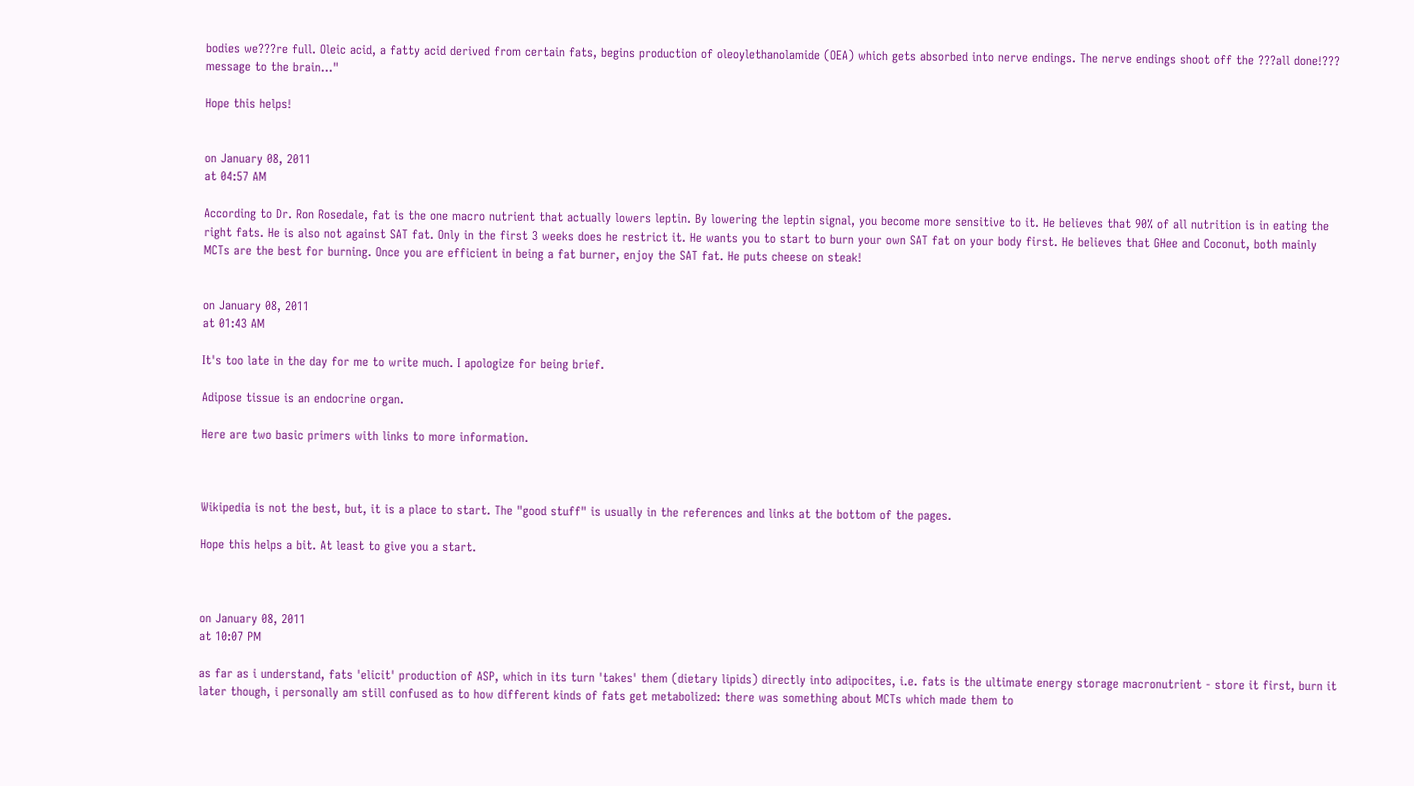bodies we???re full. Oleic acid, a fatty acid derived from certain fats, begins production of oleoylethanolamide (OEA) which gets absorbed into nerve endings. The nerve endings shoot off the ???all done!??? message to the brain..."

Hope this helps!


on January 08, 2011
at 04:57 AM

According to Dr. Ron Rosedale, fat is the one macro nutrient that actually lowers leptin. By lowering the leptin signal, you become more sensitive to it. He believes that 90% of all nutrition is in eating the right fats. He is also not against SAT fat. Only in the first 3 weeks does he restrict it. He wants you to start to burn your own SAT fat on your body first. He believes that GHee and Coconut, both mainly MCTs are the best for burning. Once you are efficient in being a fat burner, enjoy the SAT fat. He puts cheese on steak!


on January 08, 2011
at 01:43 AM

It's too late in the day for me to write much. I apologize for being brief.

Adipose tissue is an endocrine organ.

Here are two basic primers with links to more information.



Wikipedia is not the best, but, it is a place to start. The "good stuff" is usually in the references and links at the bottom of the pages.

Hope this helps a bit. At least to give you a start.



on January 08, 2011
at 10:07 PM

as far as i understand, fats 'elicit' production of ASP, which in its turn 'takes' them (dietary lipids) directly into adipocites, i.e. fats is the ultimate energy storage macronutrient - store it first, burn it later though, i personally am still confused as to how different kinds of fats get metabolized: there was something about MCTs which made them to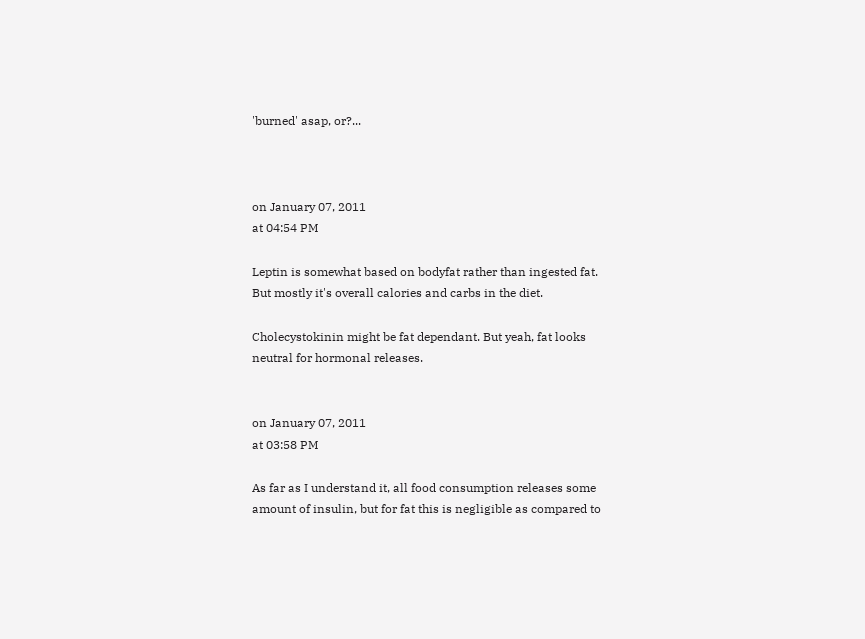'burned' asap, or?...



on January 07, 2011
at 04:54 PM

Leptin is somewhat based on bodyfat rather than ingested fat. But mostly it's overall calories and carbs in the diet.

Cholecystokinin might be fat dependant. But yeah, fat looks neutral for hormonal releases.


on January 07, 2011
at 03:58 PM

As far as I understand it, all food consumption releases some amount of insulin, but for fat this is negligible as compared to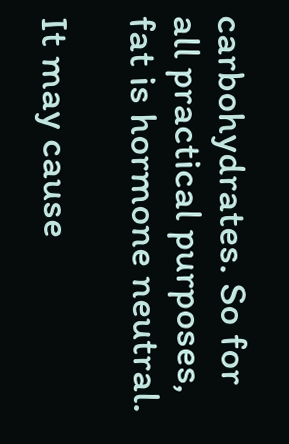carbohydrates. So for all practical purposes, fat is hormone neutral.

It may cause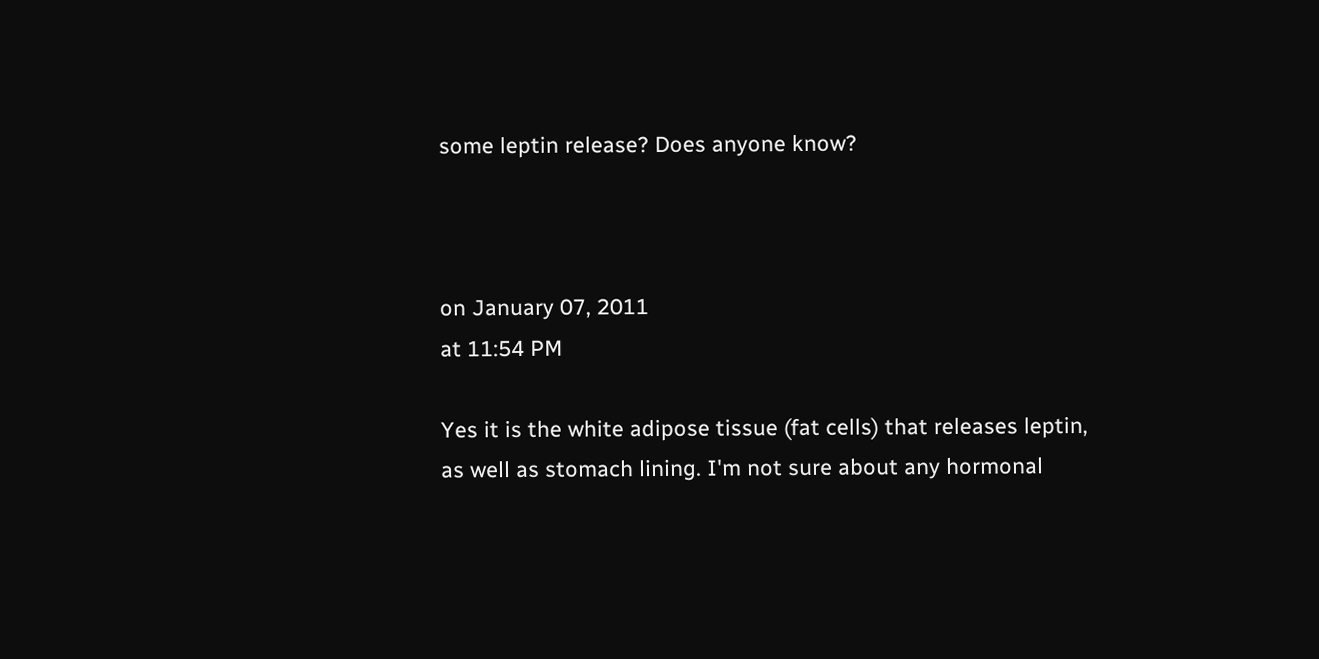some leptin release? Does anyone know?



on January 07, 2011
at 11:54 PM

Yes it is the white adipose tissue (fat cells) that releases leptin, as well as stomach lining. I'm not sure about any hormonal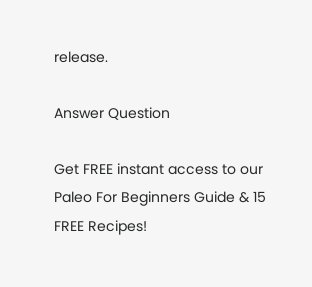release.

Answer Question

Get FREE instant access to our
Paleo For Beginners Guide & 15 FREE Recipes!